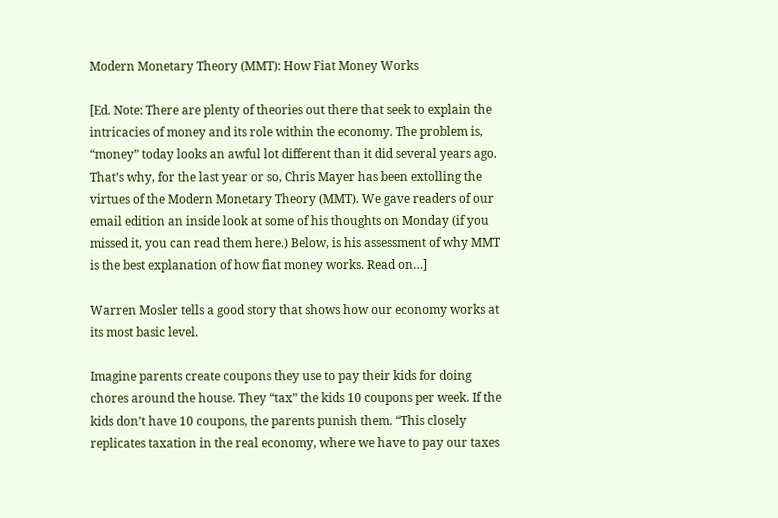Modern Monetary Theory (MMT): How Fiat Money Works

[Ed. Note: There are plenty of theories out there that seek to explain the intricacies of money and its role within the economy. The problem is, “money” today looks an awful lot different than it did several years ago. That’s why, for the last year or so, Chris Mayer has been extolling the virtues of the Modern Monetary Theory (MMT). We gave readers of our email edition an inside look at some of his thoughts on Monday (if you missed it, you can read them here.) Below, is his assessment of why MMT is the best explanation of how fiat money works. Read on…]

Warren Mosler tells a good story that shows how our economy works at its most basic level.

Imagine parents create coupons they use to pay their kids for doing chores around the house. They “tax” the kids 10 coupons per week. If the kids don’t have 10 coupons, the parents punish them. “This closely replicates taxation in the real economy, where we have to pay our taxes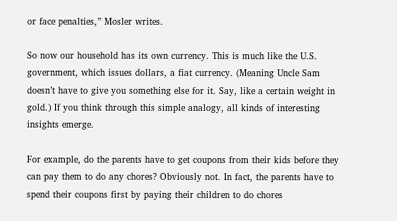or face penalties,” Mosler writes.

So now our household has its own currency. This is much like the U.S. government, which issues dollars, a fiat currency. (Meaning Uncle Sam doesn’t have to give you something else for it. Say, like a certain weight in gold.) If you think through this simple analogy, all kinds of interesting insights emerge.

For example, do the parents have to get coupons from their kids before they can pay them to do any chores? Obviously not. In fact, the parents have to spend their coupons first by paying their children to do chores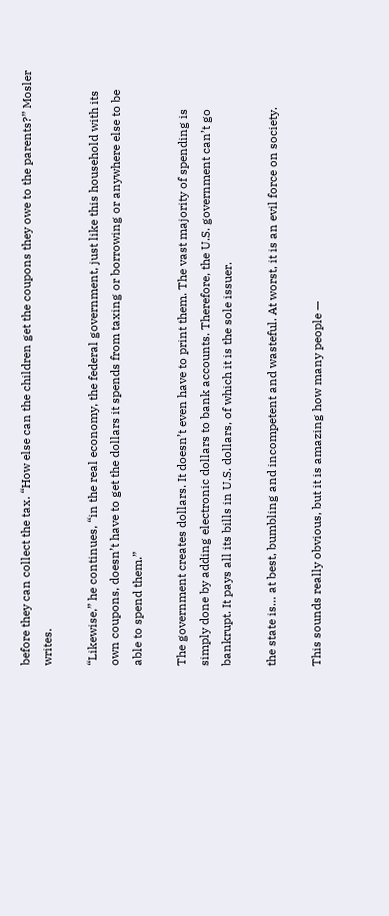before they can collect the tax. “How else can the children get the coupons they owe to the parents?” Mosler writes.

“Likewise,” he continues, “in the real economy, the federal government, just like this household with its own coupons, doesn’t have to get the dollars it spends from taxing or borrowing or anywhere else to be able to spend them.”

The government creates dollars. It doesn’t even have to print them. The vast majority of spending is simply done by adding electronic dollars to bank accounts. Therefore, the U.S. government can’t go bankrupt. It pays all its bills in U.S. dollars, of which it is the sole issuer.

the state is… at best, bumbling and incompetent and wasteful. At worst, it is an evil force on society.

This sounds really obvious, but it is amazing how many people —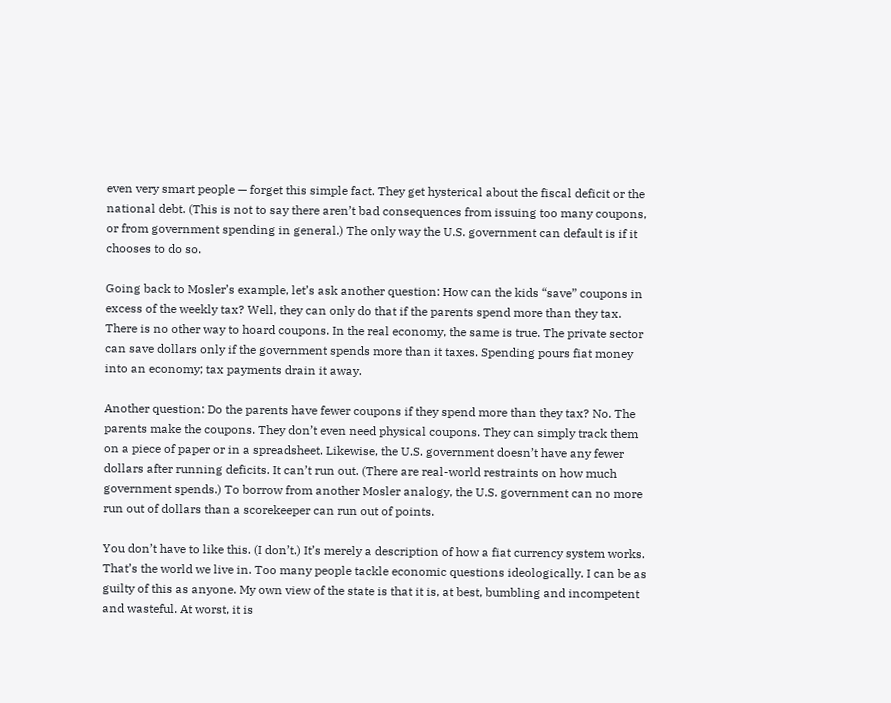even very smart people — forget this simple fact. They get hysterical about the fiscal deficit or the national debt. (This is not to say there aren’t bad consequences from issuing too many coupons, or from government spending in general.) The only way the U.S. government can default is if it chooses to do so.

Going back to Mosler’s example, let’s ask another question: How can the kids “save” coupons in excess of the weekly tax? Well, they can only do that if the parents spend more than they tax. There is no other way to hoard coupons. In the real economy, the same is true. The private sector can save dollars only if the government spends more than it taxes. Spending pours fiat money into an economy; tax payments drain it away.

Another question: Do the parents have fewer coupons if they spend more than they tax? No. The parents make the coupons. They don’t even need physical coupons. They can simply track them on a piece of paper or in a spreadsheet. Likewise, the U.S. government doesn’t have any fewer dollars after running deficits. It can’t run out. (There are real-world restraints on how much government spends.) To borrow from another Mosler analogy, the U.S. government can no more run out of dollars than a scorekeeper can run out of points.

You don’t have to like this. (I don’t.) It’s merely a description of how a fiat currency system works. That’s the world we live in. Too many people tackle economic questions ideologically. I can be as guilty of this as anyone. My own view of the state is that it is, at best, bumbling and incompetent and wasteful. At worst, it is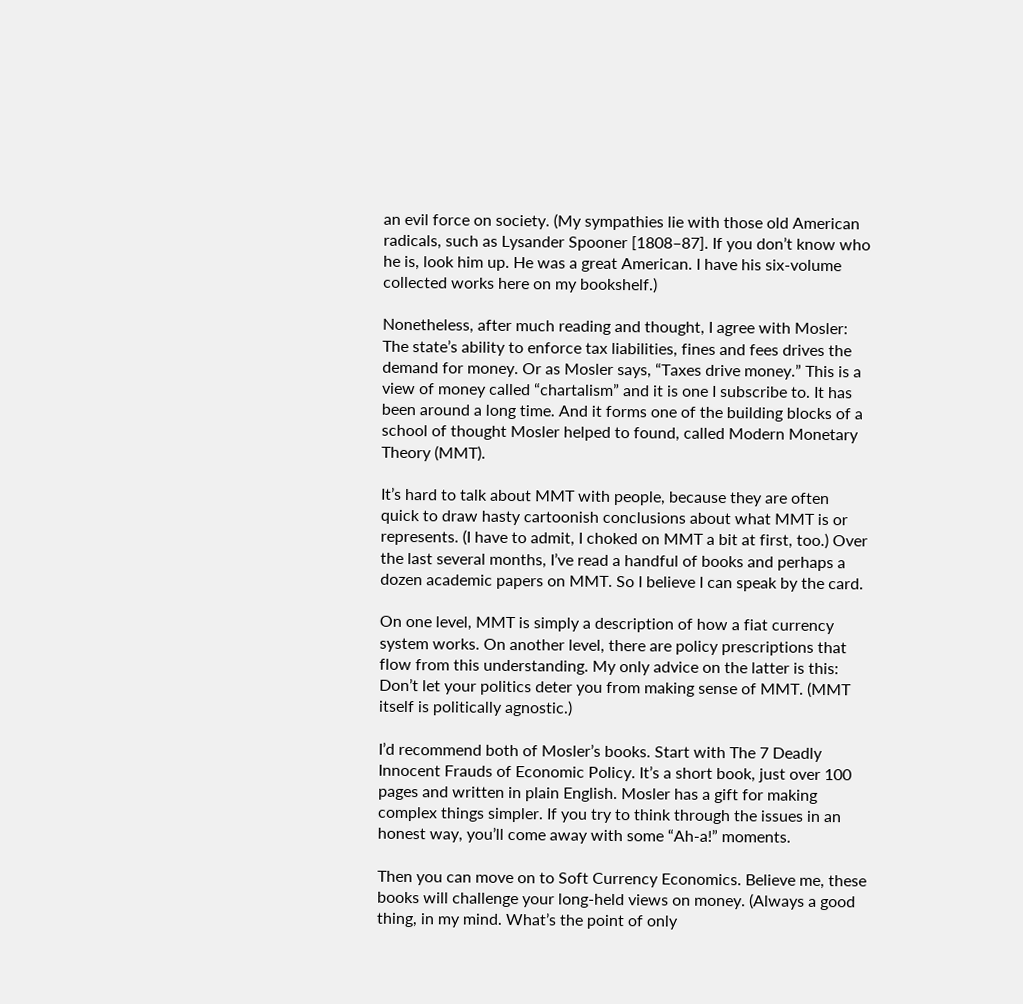an evil force on society. (My sympathies lie with those old American radicals, such as Lysander Spooner [1808–87]. If you don’t know who he is, look him up. He was a great American. I have his six-volume collected works here on my bookshelf.)

Nonetheless, after much reading and thought, I agree with Mosler: The state’s ability to enforce tax liabilities, fines and fees drives the demand for money. Or as Mosler says, “Taxes drive money.” This is a view of money called “chartalism” and it is one I subscribe to. It has been around a long time. And it forms one of the building blocks of a school of thought Mosler helped to found, called Modern Monetary Theory (MMT).

It’s hard to talk about MMT with people, because they are often quick to draw hasty cartoonish conclusions about what MMT is or represents. (I have to admit, I choked on MMT a bit at first, too.) Over the last several months, I’ve read a handful of books and perhaps a dozen academic papers on MMT. So I believe I can speak by the card.

On one level, MMT is simply a description of how a fiat currency system works. On another level, there are policy prescriptions that flow from this understanding. My only advice on the latter is this: Don’t let your politics deter you from making sense of MMT. (MMT itself is politically agnostic.)

I’d recommend both of Mosler’s books. Start with The 7 Deadly Innocent Frauds of Economic Policy. It’s a short book, just over 100 pages and written in plain English. Mosler has a gift for making complex things simpler. If you try to think through the issues in an honest way, you’ll come away with some “Ah-a!” moments.

Then you can move on to Soft Currency Economics. Believe me, these books will challenge your long-held views on money. (Always a good thing, in my mind. What’s the point of only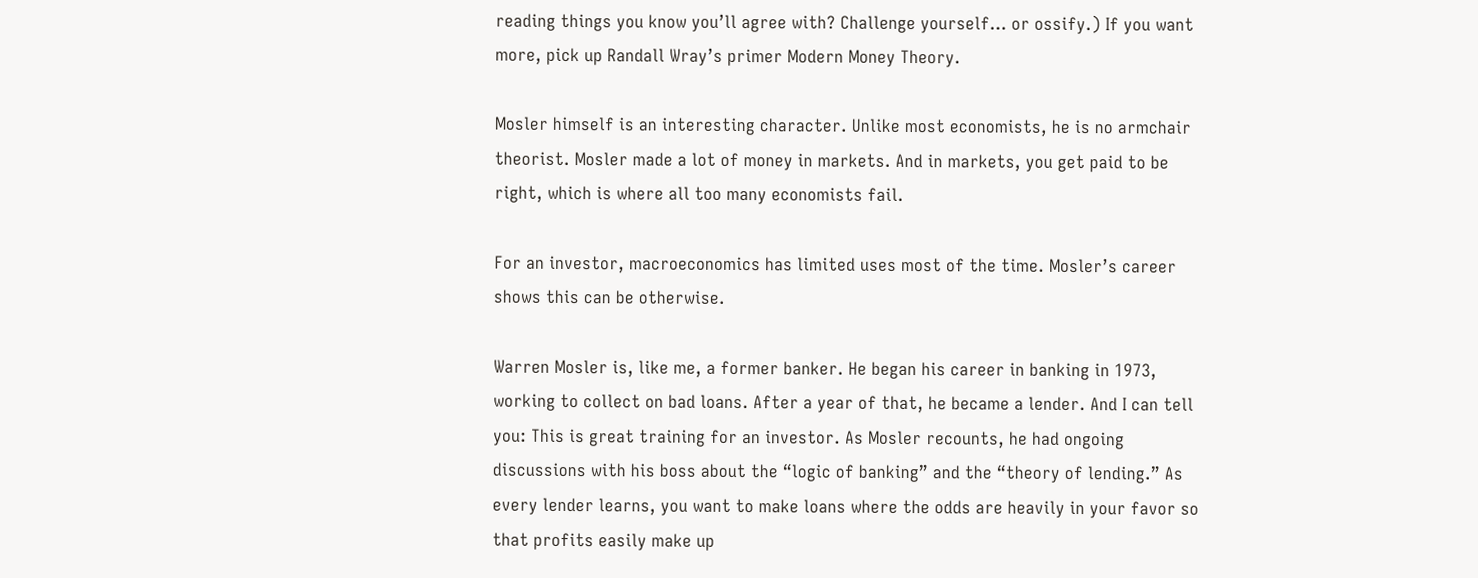reading things you know you’ll agree with? Challenge yourself… or ossify.) If you want more, pick up Randall Wray’s primer Modern Money Theory.

Mosler himself is an interesting character. Unlike most economists, he is no armchair theorist. Mosler made a lot of money in markets. And in markets, you get paid to be right, which is where all too many economists fail.

For an investor, macroeconomics has limited uses most of the time. Mosler’s career shows this can be otherwise.

Warren Mosler is, like me, a former banker. He began his career in banking in 1973, working to collect on bad loans. After a year of that, he became a lender. And I can tell you: This is great training for an investor. As Mosler recounts, he had ongoing discussions with his boss about the “logic of banking” and the “theory of lending.” As every lender learns, you want to make loans where the odds are heavily in your favor so that profits easily make up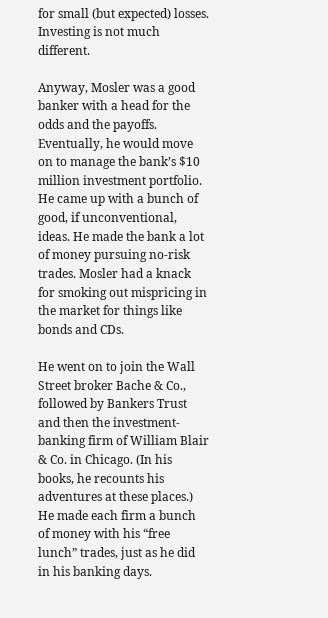for small (but expected) losses. Investing is not much different.

Anyway, Mosler was a good banker with a head for the odds and the payoffs. Eventually, he would move on to manage the bank’s $10 million investment portfolio. He came up with a bunch of good, if unconventional, ideas. He made the bank a lot of money pursuing no-risk trades. Mosler had a knack for smoking out mispricing in the market for things like bonds and CDs.

He went on to join the Wall Street broker Bache & Co., followed by Bankers Trust and then the investment-banking firm of William Blair & Co. in Chicago. (In his books, he recounts his adventures at these places.) He made each firm a bunch of money with his “free lunch” trades, just as he did in his banking days.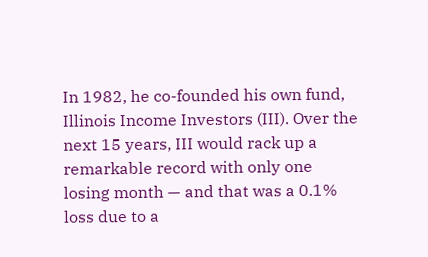In 1982, he co-founded his own fund, Illinois Income Investors (III). Over the next 15 years, III would rack up a remarkable record with only one losing month — and that was a 0.1% loss due to a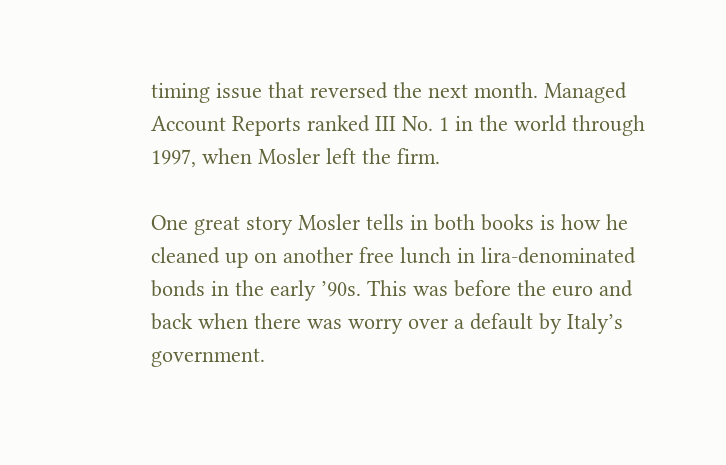timing issue that reversed the next month. Managed Account Reports ranked III No. 1 in the world through 1997, when Mosler left the firm.

One great story Mosler tells in both books is how he cleaned up on another free lunch in lira-denominated bonds in the early ’90s. This was before the euro and back when there was worry over a default by Italy’s government.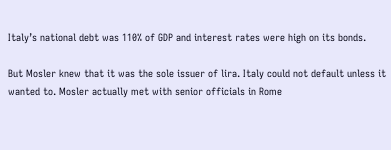Italy’s national debt was 110% of GDP and interest rates were high on its bonds.

But Mosler knew that it was the sole issuer of lira. Italy could not default unless it wanted to. Mosler actually met with senior officials in Rome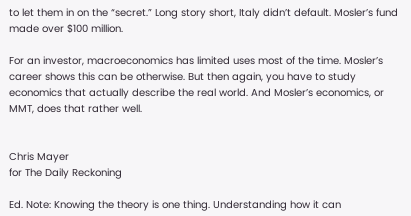to let them in on the “secret.” Long story short, Italy didn’t default. Mosler’s fund made over $100 million.

For an investor, macroeconomics has limited uses most of the time. Mosler’s career shows this can be otherwise. But then again, you have to study economics that actually describe the real world. And Mosler’s economics, or MMT, does that rather well.


Chris Mayer
for The Daily Reckoning

Ed. Note: Knowing the theory is one thing. Understanding how it can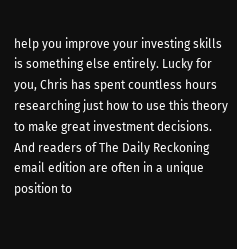help you improve your investing skills is something else entirely. Lucky for you, Chris has spent countless hours researching just how to use this theory to make great investment decisions. And readers of The Daily Reckoning email edition are often in a unique position to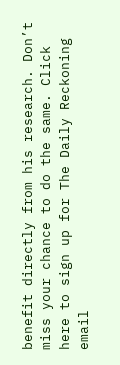benefit directly from his research. Don’t miss your chance to do the same. Click here to sign up for The Daily Reckoning email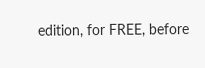edition, for FREE, before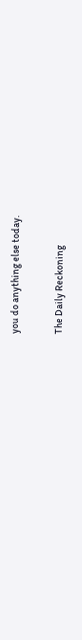you do anything else today.

The Daily Reckoning